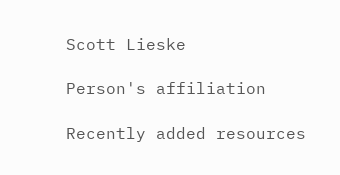Scott Lieske

Person's affiliation

Recently added resources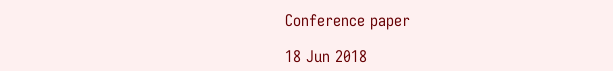Conference paper

18 Jun 2018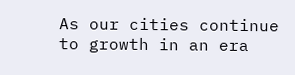As our cities continue to growth in an era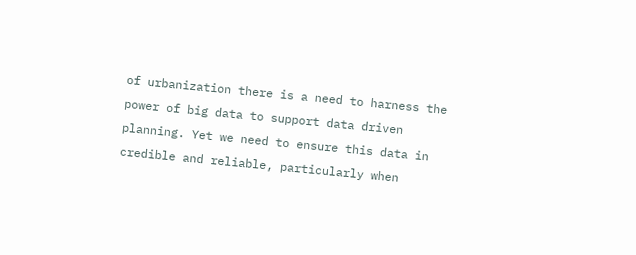of urbanization there is a need to harness the power of big data to support data driven planning. Yet we need to ensure this data in credible and reliable, particularly when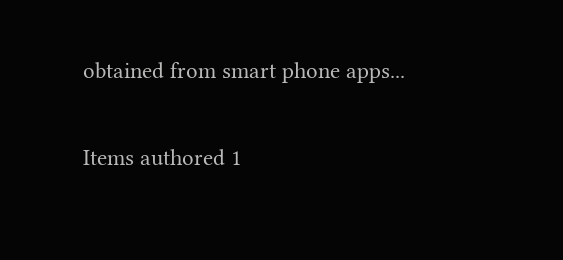obtained from smart phone apps...

Items authored 1